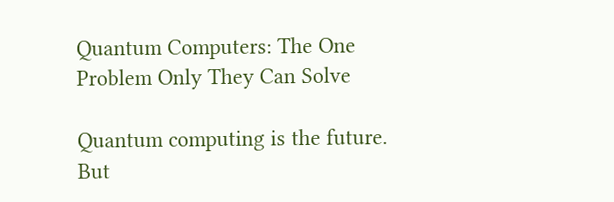Quantum Computers: The One Problem Only They Can Solve

Quantum computing is the future. But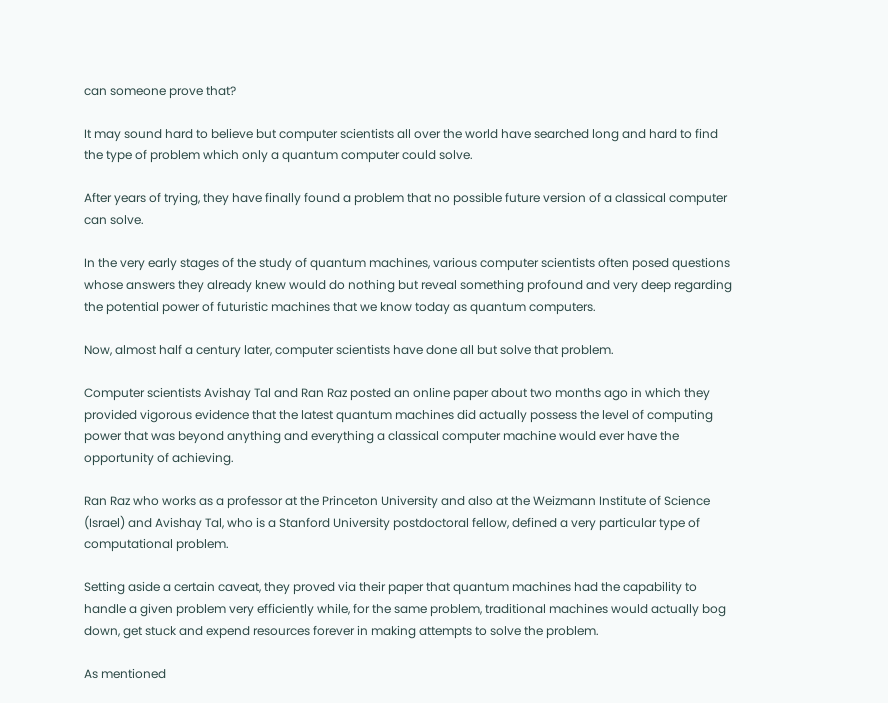can someone prove that?

It may sound hard to believe but computer scientists all over the world have searched long and hard to find the type of problem which only a quantum computer could solve.

After years of trying, they have finally found a problem that no possible future version of a classical computer can solve.

In the very early stages of the study of quantum machines, various computer scientists often posed questions whose answers they already knew would do nothing but reveal something profound and very deep regarding the potential power of futuristic machines that we know today as quantum computers.

Now, almost half a century later, computer scientists have done all but solve that problem.

Computer scientists Avishay Tal and Ran Raz posted an online paper about two months ago in which they provided vigorous evidence that the latest quantum machines did actually possess the level of computing power that was beyond anything and everything a classical computer machine would ever have the opportunity of achieving.

Ran Raz who works as a professor at the Princeton University and also at the Weizmann Institute of Science (Israel) and Avishay Tal, who is a Stanford University postdoctoral fellow, defined a very particular type of computational problem.

Setting aside a certain caveat, they proved via their paper that quantum machines had the capability to handle a given problem very efficiently while, for the same problem, traditional machines would actually bog down, get stuck and expend resources forever in making attempts to solve the problem.

As mentioned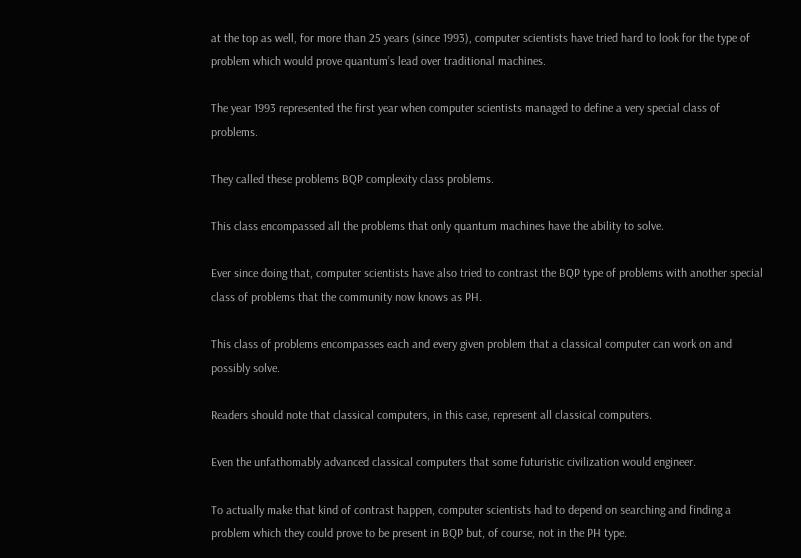at the top as well, for more than 25 years (since 1993), computer scientists have tried hard to look for the type of problem which would prove quantum’s lead over traditional machines.

The year 1993 represented the first year when computer scientists managed to define a very special class of problems.

They called these problems BQP complexity class problems.

This class encompassed all the problems that only quantum machines have the ability to solve.

Ever since doing that, computer scientists have also tried to contrast the BQP type of problems with another special class of problems that the community now knows as PH.

This class of problems encompasses each and every given problem that a classical computer can work on and possibly solve.

Readers should note that classical computers, in this case, represent all classical computers.

Even the unfathomably advanced classical computers that some futuristic civilization would engineer.

To actually make that kind of contrast happen, computer scientists had to depend on searching and finding a problem which they could prove to be present in BQP but, of course, not in the PH type.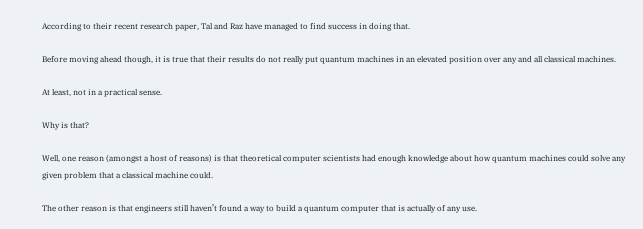According to their recent research paper, Tal and Raz have managed to find success in doing that.

Before moving ahead though, it is true that their results do not really put quantum machines in an elevated position over any and all classical machines.

At least, not in a practical sense.

Why is that?

Well, one reason (amongst a host of reasons) is that theoretical computer scientists had enough knowledge about how quantum machines could solve any given problem that a classical machine could.

The other reason is that engineers still haven’t found a way to build a quantum computer that is actually of any use.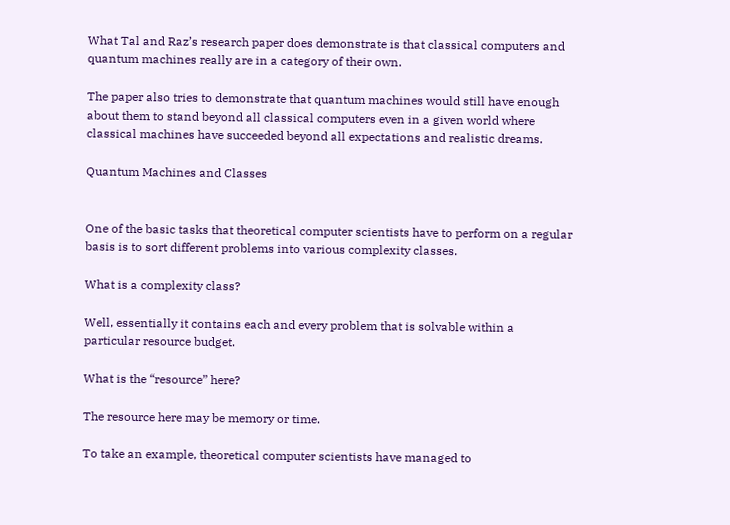What Tal and Raz’s research paper does demonstrate is that classical computers and quantum machines really are in a category of their own.

The paper also tries to demonstrate that quantum machines would still have enough about them to stand beyond all classical computers even in a given world where classical machines have succeeded beyond all expectations and realistic dreams.

Quantum Machines and Classes


One of the basic tasks that theoretical computer scientists have to perform on a regular basis is to sort different problems into various complexity classes.

What is a complexity class?

Well, essentially it contains each and every problem that is solvable within a particular resource budget.

What is the “resource” here?

The resource here may be memory or time.

To take an example, theoretical computer scientists have managed to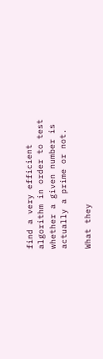find a very efficient algorithm in order to test whether a given number is actually a prime or not.

What they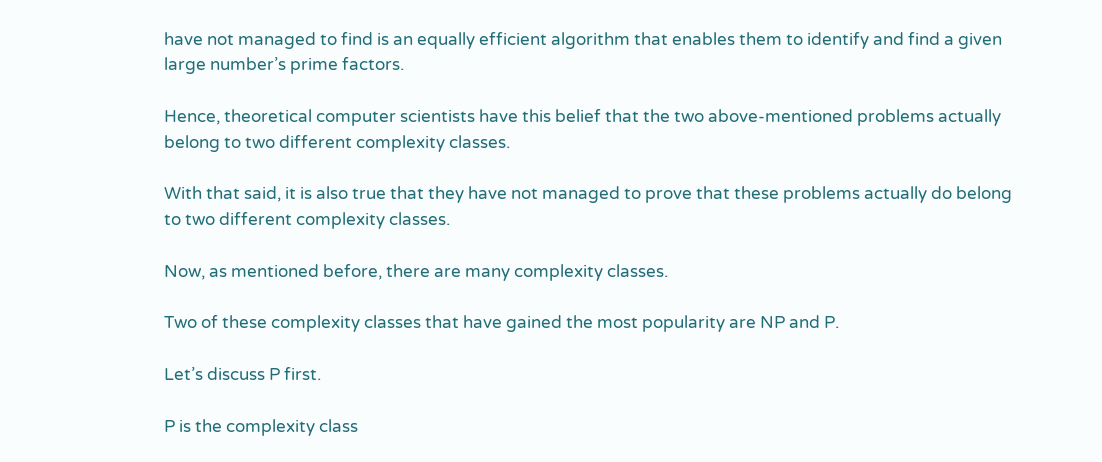have not managed to find is an equally efficient algorithm that enables them to identify and find a given large number’s prime factors.

Hence, theoretical computer scientists have this belief that the two above-mentioned problems actually belong to two different complexity classes.

With that said, it is also true that they have not managed to prove that these problems actually do belong to two different complexity classes.

Now, as mentioned before, there are many complexity classes.

Two of these complexity classes that have gained the most popularity are NP and P.

Let’s discuss P first.

P is the complexity class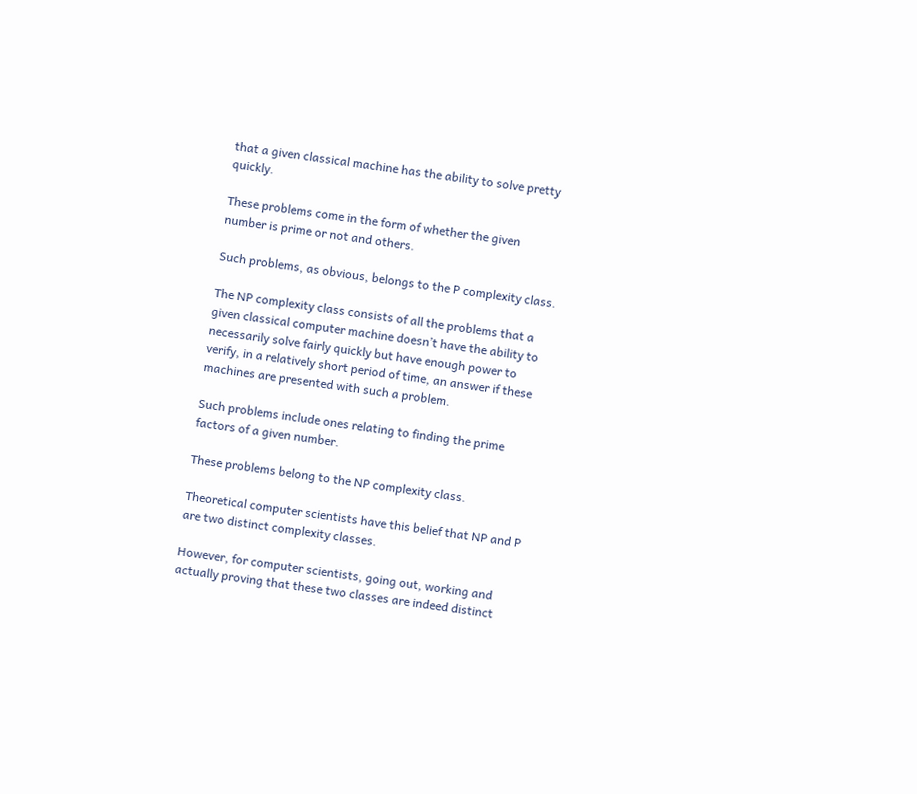that a given classical machine has the ability to solve pretty quickly.

These problems come in the form of whether the given number is prime or not and others.

Such problems, as obvious, belongs to the P complexity class.

The NP complexity class consists of all the problems that a given classical computer machine doesn’t have the ability to necessarily solve fairly quickly but have enough power to verify, in a relatively short period of time, an answer if these machines are presented with such a problem.

Such problems include ones relating to finding the prime factors of a given number.

These problems belong to the NP complexity class.

Theoretical computer scientists have this belief that NP and P are two distinct complexity classes.

However, for computer scientists, going out, working and actually proving that these two classes are indeed distinct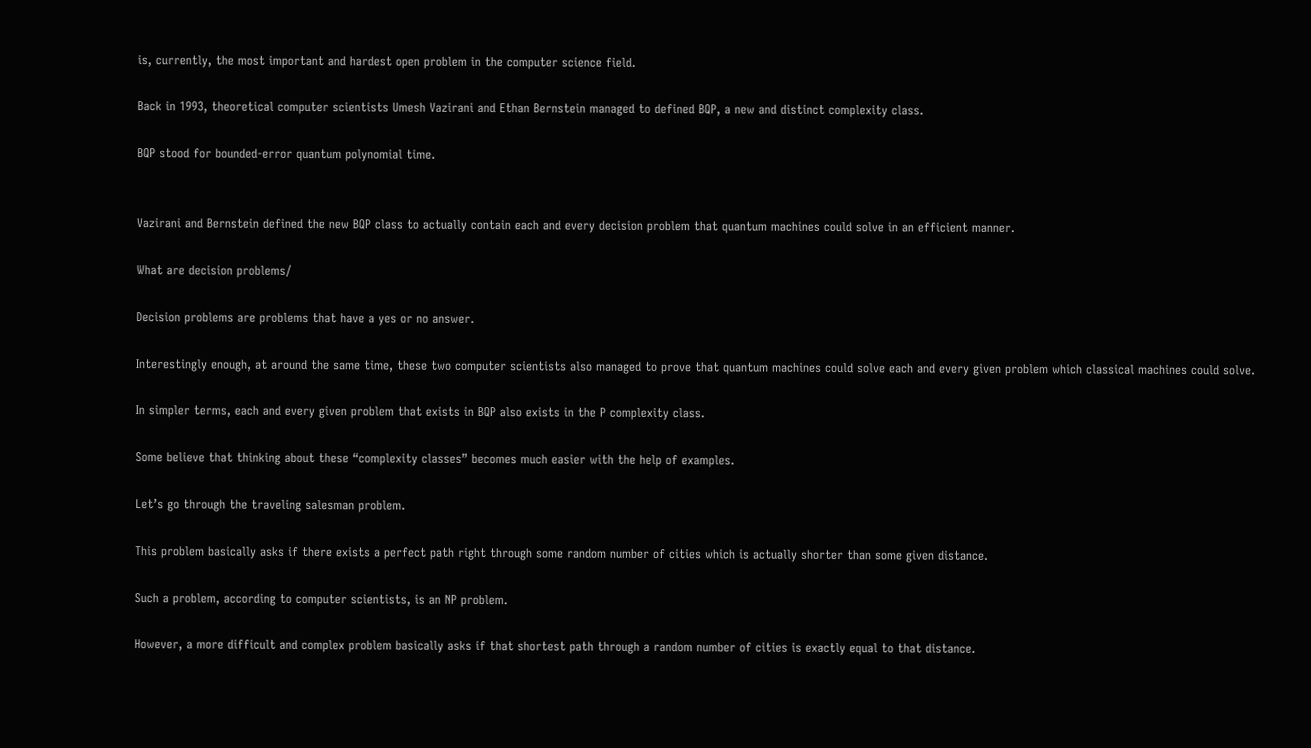is, currently, the most important and hardest open problem in the computer science field.

Back in 1993, theoretical computer scientists Umesh Vazirani and Ethan Bernstein managed to defined BQP, a new and distinct complexity class.

BQP stood for bounded-error quantum polynomial time.


Vazirani and Bernstein defined the new BQP class to actually contain each and every decision problem that quantum machines could solve in an efficient manner.

What are decision problems/

Decision problems are problems that have a yes or no answer.

Interestingly enough, at around the same time, these two computer scientists also managed to prove that quantum machines could solve each and every given problem which classical machines could solve.

In simpler terms, each and every given problem that exists in BQP also exists in the P complexity class.

Some believe that thinking about these “complexity classes” becomes much easier with the help of examples.

Let’s go through the traveling salesman problem.

This problem basically asks if there exists a perfect path right through some random number of cities which is actually shorter than some given distance.

Such a problem, according to computer scientists, is an NP problem.

However, a more difficult and complex problem basically asks if that shortest path through a random number of cities is exactly equal to that distance.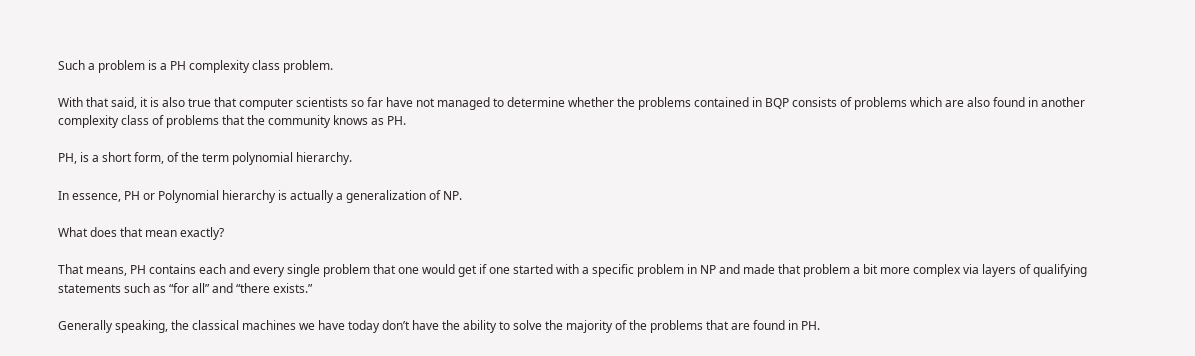Such a problem is a PH complexity class problem.

With that said, it is also true that computer scientists so far have not managed to determine whether the problems contained in BQP consists of problems which are also found in another complexity class of problems that the community knows as PH.

PH, is a short form, of the term polynomial hierarchy.

In essence, PH or Polynomial hierarchy is actually a generalization of NP.

What does that mean exactly?

That means, PH contains each and every single problem that one would get if one started with a specific problem in NP and made that problem a bit more complex via layers of qualifying statements such as “for all” and “there exists.”

Generally speaking, the classical machines we have today don’t have the ability to solve the majority of the problems that are found in PH.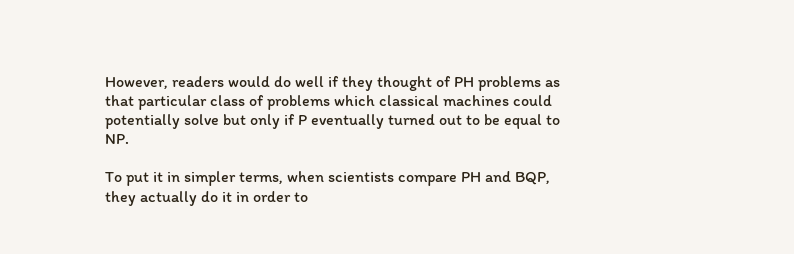However, readers would do well if they thought of PH problems as that particular class of problems which classical machines could potentially solve but only if P eventually turned out to be equal to NP.

To put it in simpler terms, when scientists compare PH and BQP, they actually do it in order to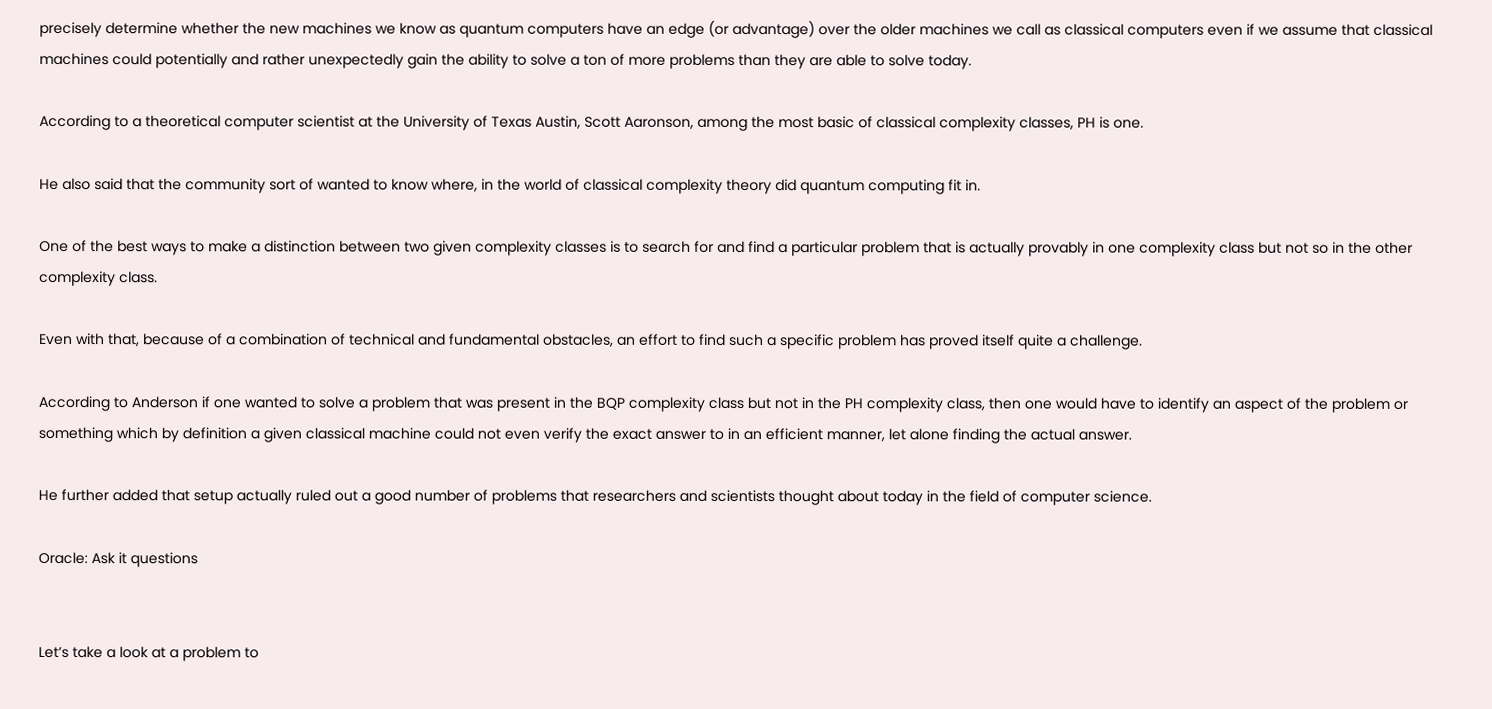precisely determine whether the new machines we know as quantum computers have an edge (or advantage) over the older machines we call as classical computers even if we assume that classical machines could potentially and rather unexpectedly gain the ability to solve a ton of more problems than they are able to solve today.

According to a theoretical computer scientist at the University of Texas Austin, Scott Aaronson, among the most basic of classical complexity classes, PH is one.

He also said that the community sort of wanted to know where, in the world of classical complexity theory did quantum computing fit in.

One of the best ways to make a distinction between two given complexity classes is to search for and find a particular problem that is actually provably in one complexity class but not so in the other complexity class.

Even with that, because of a combination of technical and fundamental obstacles, an effort to find such a specific problem has proved itself quite a challenge.

According to Anderson if one wanted to solve a problem that was present in the BQP complexity class but not in the PH complexity class, then one would have to identify an aspect of the problem or something which by definition a given classical machine could not even verify the exact answer to in an efficient manner, let alone finding the actual answer.

He further added that setup actually ruled out a good number of problems that researchers and scientists thought about today in the field of computer science.

Oracle: Ask it questions


Let’s take a look at a problem to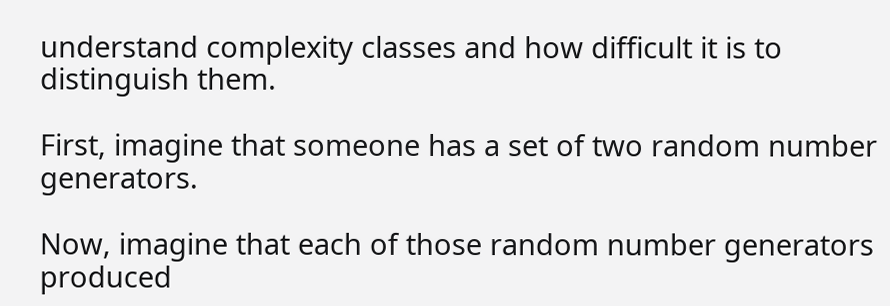understand complexity classes and how difficult it is to distinguish them.

First, imagine that someone has a set of two random number generators.

Now, imagine that each of those random number generators produced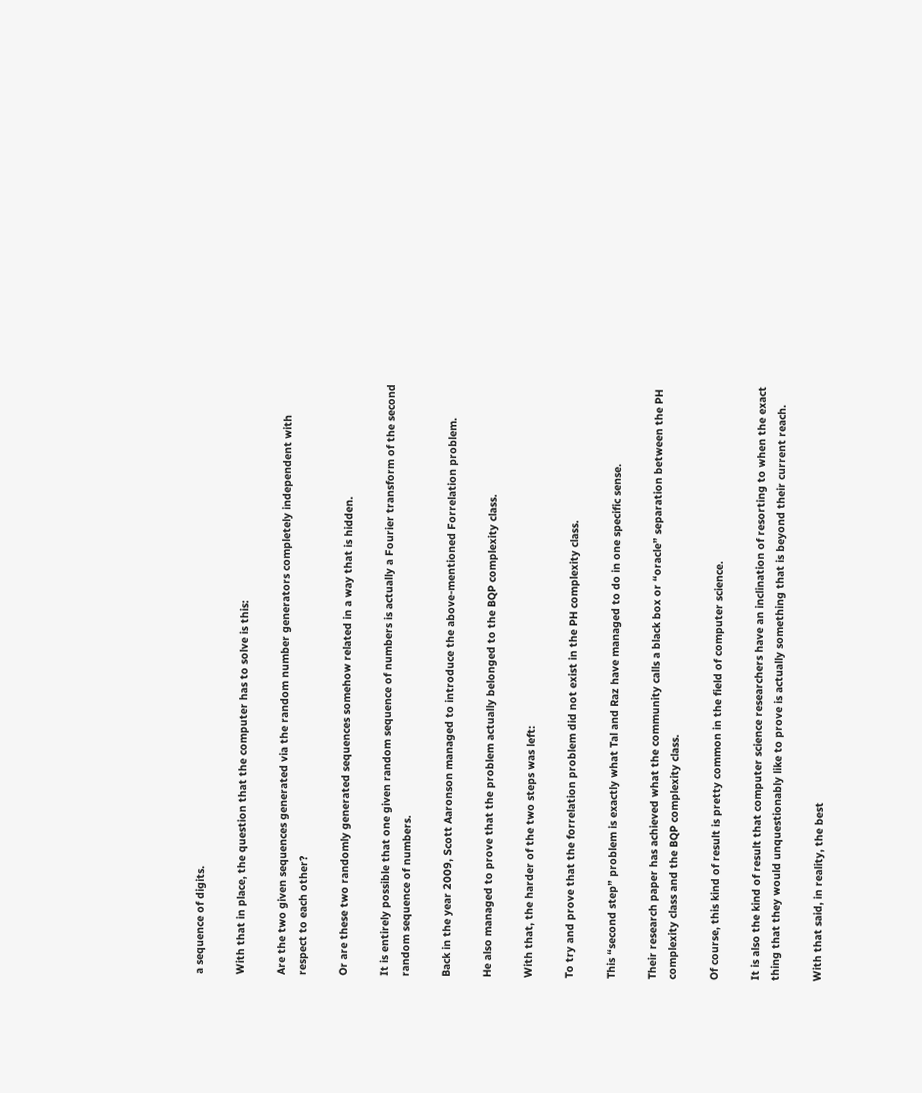a sequence of digits.

With that in place, the question that the computer has to solve is this:

Are the two given sequences generated via the random number generators completely independent with respect to each other?

Or are these two randomly generated sequences somehow related in a way that is hidden.

It is entirely possible that one given random sequence of numbers is actually a Fourier transform of the second random sequence of numbers.

Back in the year 2009, Scott Aaronson managed to introduce the above-mentioned Forrelation problem.

He also managed to prove that the problem actually belonged to the BQP complexity class.

With that, the harder of the two steps was left:

To try and prove that the forrelation problem did not exist in the PH complexity class.

This “second step” problem is exactly what Tal and Raz have managed to do in one specific sense.

Their research paper has achieved what the community calls a black box or “oracle” separation between the PH complexity class and the BQP complexity class.

Of course, this kind of result is pretty common in the field of computer science.

It is also the kind of result that computer science researchers have an inclination of resorting to when the exact thing that they would unquestionably like to prove is actually something that is beyond their current reach.

With that said, in reality, the best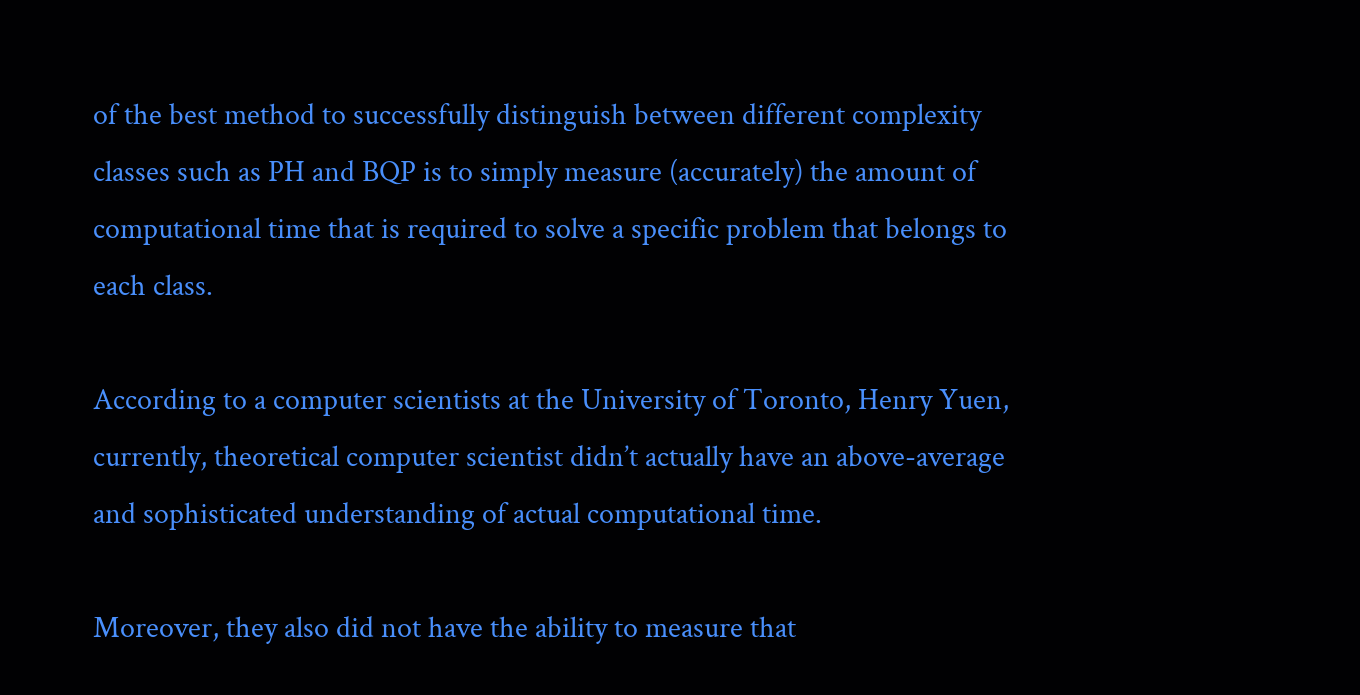of the best method to successfully distinguish between different complexity classes such as PH and BQP is to simply measure (accurately) the amount of computational time that is required to solve a specific problem that belongs to each class.

According to a computer scientists at the University of Toronto, Henry Yuen, currently, theoretical computer scientist didn’t actually have an above-average and sophisticated understanding of actual computational time.

Moreover, they also did not have the ability to measure that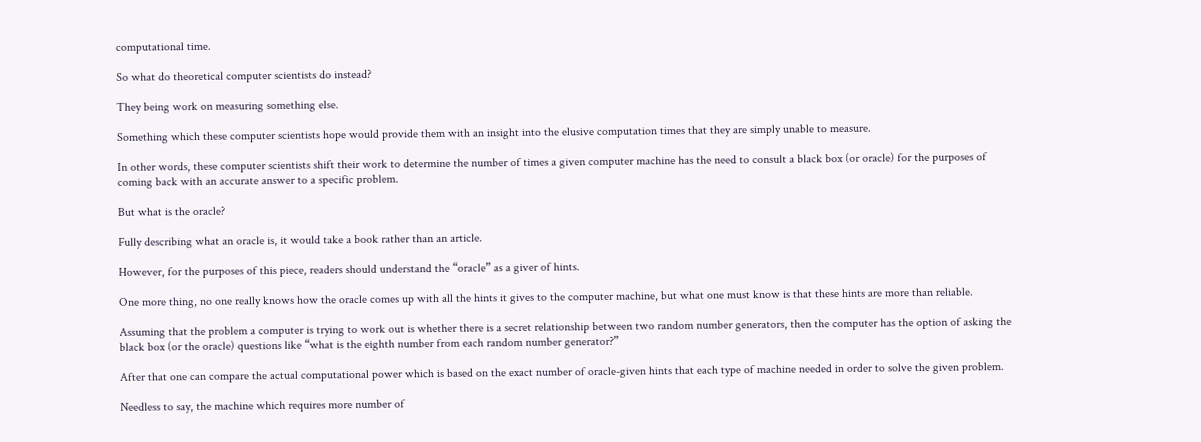computational time.

So what do theoretical computer scientists do instead?

They being work on measuring something else.

Something which these computer scientists hope would provide them with an insight into the elusive computation times that they are simply unable to measure.

In other words, these computer scientists shift their work to determine the number of times a given computer machine has the need to consult a black box (or oracle) for the purposes of coming back with an accurate answer to a specific problem.

But what is the oracle?

Fully describing what an oracle is, it would take a book rather than an article.

However, for the purposes of this piece, readers should understand the “oracle” as a giver of hints.

One more thing, no one really knows how the oracle comes up with all the hints it gives to the computer machine, but what one must know is that these hints are more than reliable.

Assuming that the problem a computer is trying to work out is whether there is a secret relationship between two random number generators, then the computer has the option of asking the black box (or the oracle) questions like “what is the eighth number from each random number generator?”

After that one can compare the actual computational power which is based on the exact number of oracle-given hints that each type of machine needed in order to solve the given problem.

Needless to say, the machine which requires more number of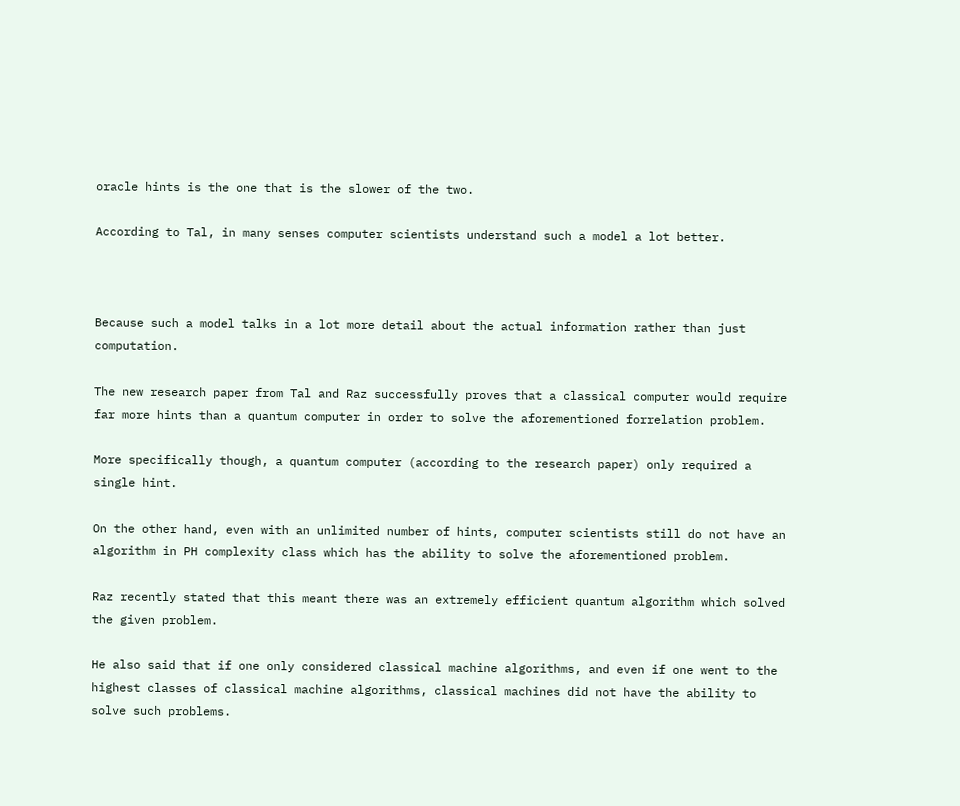oracle hints is the one that is the slower of the two.

According to Tal, in many senses computer scientists understand such a model a lot better.



Because such a model talks in a lot more detail about the actual information rather than just computation.

The new research paper from Tal and Raz successfully proves that a classical computer would require far more hints than a quantum computer in order to solve the aforementioned forrelation problem.

More specifically though, a quantum computer (according to the research paper) only required a single hint.

On the other hand, even with an unlimited number of hints, computer scientists still do not have an algorithm in PH complexity class which has the ability to solve the aforementioned problem.

Raz recently stated that this meant there was an extremely efficient quantum algorithm which solved the given problem.

He also said that if one only considered classical machine algorithms, and even if one went to the highest classes of classical machine algorithms, classical machines did not have the ability to solve such problems.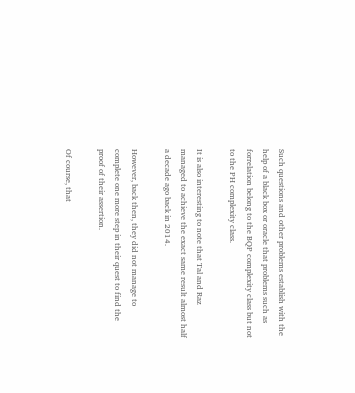Such questions and other problems establish with the help of a black box or oracle that problems such as forrelation belong to the BQP complexity class but not to the PH complexity class.

It is also interesting to note that Tal and Raz managed to achieve the exact same result almost half a decade ago back in 2014.

However, back then, they did not manage to complete one more step in their quest to find the proof of their assertion.

Of course, that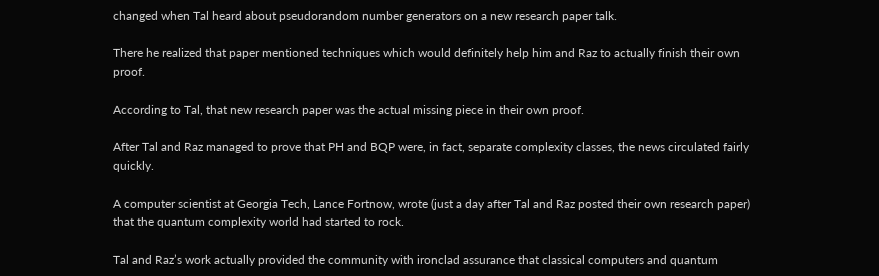changed when Tal heard about pseudorandom number generators on a new research paper talk.

There he realized that paper mentioned techniques which would definitely help him and Raz to actually finish their own proof.

According to Tal, that new research paper was the actual missing piece in their own proof.

After Tal and Raz managed to prove that PH and BQP were, in fact, separate complexity classes, the news circulated fairly quickly.

A computer scientist at Georgia Tech, Lance Fortnow, wrote (just a day after Tal and Raz posted their own research paper) that the quantum complexity world had started to rock.

Tal and Raz’s work actually provided the community with ironclad assurance that classical computers and quantum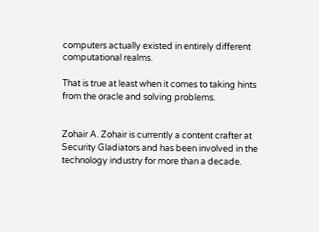computers actually existed in entirely different computational realms.

That is true at least when it comes to taking hints from the oracle and solving problems.


Zohair A. Zohair is currently a content crafter at Security Gladiators and has been involved in the technology industry for more than a decade.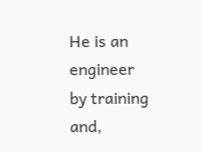He is an engineer by training and,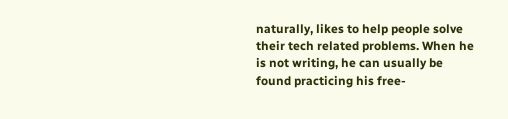naturally, likes to help people solve their tech related problems. When he is not writing, he can usually be found practicing his free-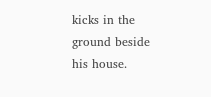kicks in the ground beside his house.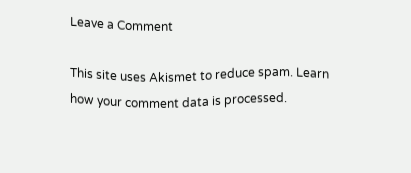Leave a Comment

This site uses Akismet to reduce spam. Learn how your comment data is processed.